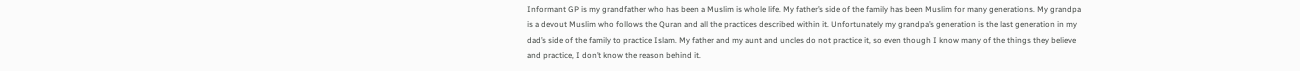Informant GP is my grandfather who has been a Muslim is whole life. My father’s side of the family has been Muslim for many generations. My grandpa is a devout Muslim who follows the Quran and all the practices described within it. Unfortunately my grandpa’s generation is the last generation in my dad’s side of the family to practice Islam. My father and my aunt and uncles do not practice it, so even though I know many of the things they believe and practice, I don’t know the reason behind it.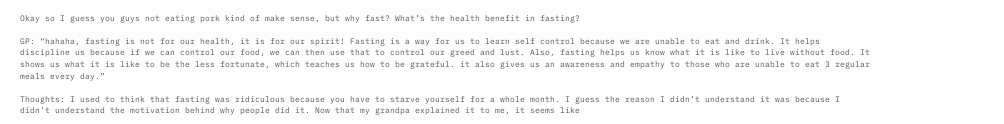Okay so I guess you guys not eating pork kind of make sense, but why fast? What’s the health benefit in fasting?

GP: “hahaha, fasting is not for our health, it is for our spirit! Fasting is a way for us to learn self control because we are unable to eat and drink. It helps discipline us because if we can control our food, we can then use that to control our greed and lust. Also, fasting helps us know what it is like to live without food. It shows us what it is like to be the less fortunate, which teaches us how to be grateful. it also gives us an awareness and empathy to those who are unable to eat 3 regular meals every day.”

Thoughts: I used to think that fasting was ridiculous because you have to starve yourself for a whole month. I guess the reason I didn’t understand it was because I didn’t understand the motivation behind why people did it. Now that my grandpa explained it to me, it seems like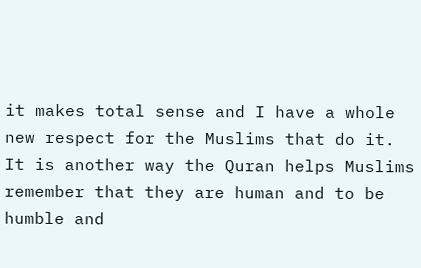it makes total sense and I have a whole new respect for the Muslims that do it. It is another way the Quran helps Muslims remember that they are human and to be humble and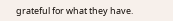grateful for what they have.